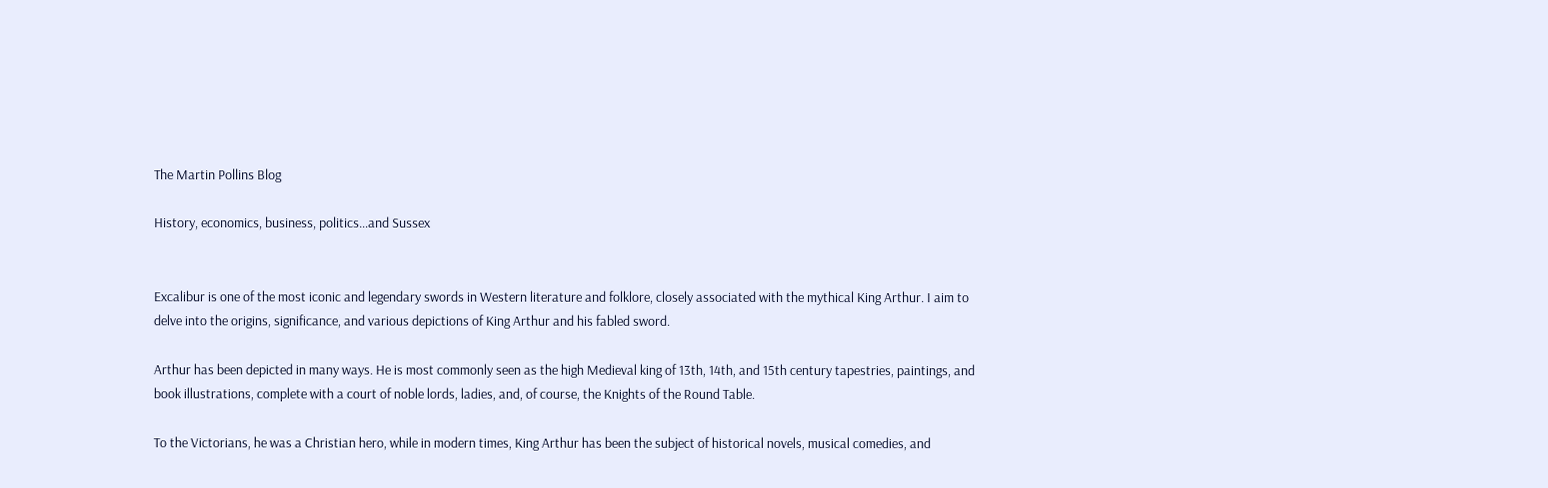The Martin Pollins Blog

History, economics, business, politics…and Sussex


Excalibur is one of the most iconic and legendary swords in Western literature and folklore, closely associated with the mythical King Arthur. I aim to delve into the origins, significance, and various depictions of King Arthur and his fabled sword.

Arthur has been depicted in many ways. He is most commonly seen as the high Medieval king of 13th, 14th, and 15th century tapestries, paintings, and book illustrations, complete with a court of noble lords, ladies, and, of course, the Knights of the Round Table.

To the Victorians, he was a Christian hero, while in modern times, King Arthur has been the subject of historical novels, musical comedies, and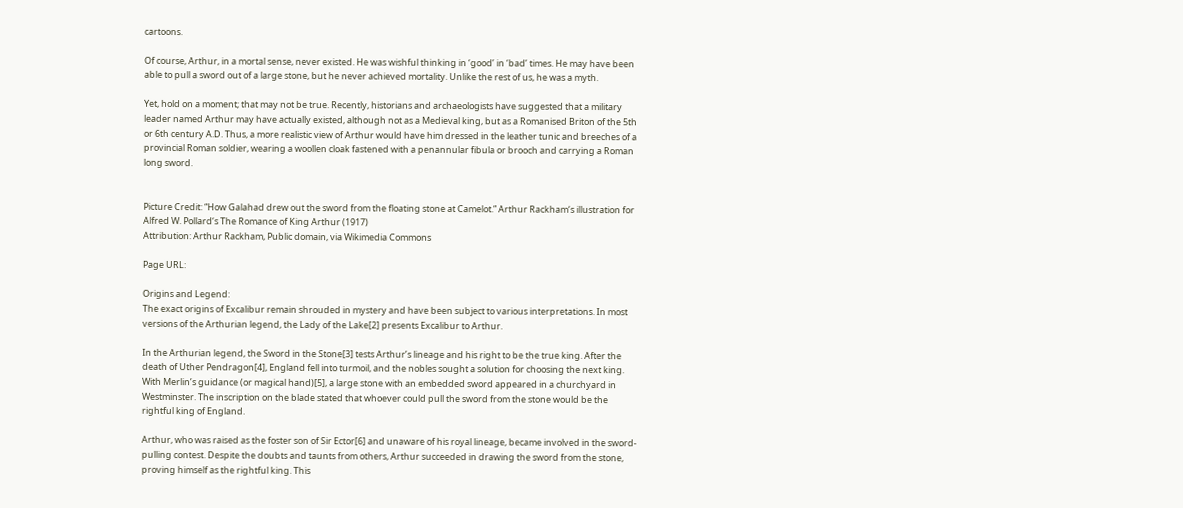cartoons.

Of course, Arthur, in a mortal sense, never existed. He was wishful thinking in ‘good’ in ‘bad’ times. He may have been able to pull a sword out of a large stone, but he never achieved mortality. Unlike the rest of us, he was a myth.

Yet, hold on a moment; that may not be true. Recently, historians and archaeologists have suggested that a military leader named Arthur may have actually existed, although not as a Medieval king, but as a Romanised Briton of the 5th or 6th century A.D. Thus, a more realistic view of Arthur would have him dressed in the leather tunic and breeches of a provincial Roman soldier, wearing a woollen cloak fastened with a penannular fibula or brooch and carrying a Roman long sword.


Picture Credit: “How Galahad drew out the sword from the floating stone at Camelot.” Arthur Rackham‘s illustration for Alfred W. Pollard‘s The Romance of King Arthur (1917)
Attribution: Arthur Rackham, Public domain, via Wikimedia Commons

Page URL:

Origins and Legend:
The exact origins of Excalibur remain shrouded in mystery and have been subject to various interpretations. In most versions of the Arthurian legend, the Lady of the Lake[2] presents Excalibur to Arthur.

In the Arthurian legend, the Sword in the Stone[3] tests Arthur’s lineage and his right to be the true king. After the death of Uther Pendragon[4], England fell into turmoil, and the nobles sought a solution for choosing the next king. With Merlin’s guidance (or magical hand)[5], a large stone with an embedded sword appeared in a churchyard in Westminster. The inscription on the blade stated that whoever could pull the sword from the stone would be the rightful king of England.

Arthur, who was raised as the foster son of Sir Ector[6] and unaware of his royal lineage, became involved in the sword-pulling contest. Despite the doubts and taunts from others, Arthur succeeded in drawing the sword from the stone, proving himself as the rightful king. This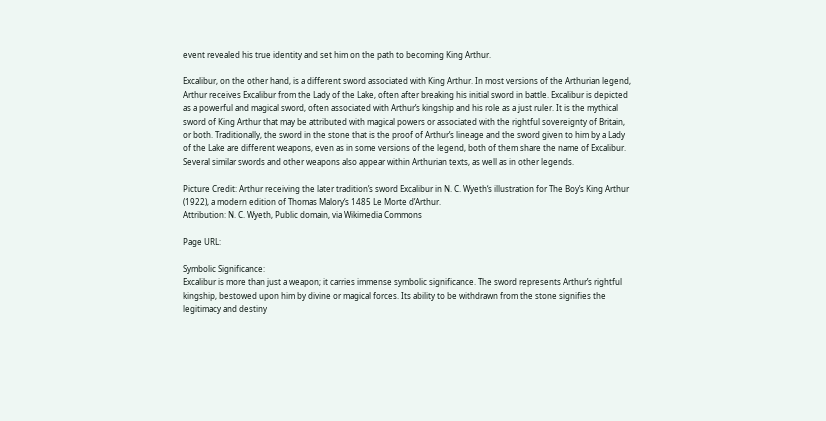event revealed his true identity and set him on the path to becoming King Arthur.

Excalibur, on the other hand, is a different sword associated with King Arthur. In most versions of the Arthurian legend, Arthur receives Excalibur from the Lady of the Lake, often after breaking his initial sword in battle. Excalibur is depicted as a powerful and magical sword, often associated with Arthur’s kingship and his role as a just ruler. It is the mythical sword of King Arthur that may be attributed with magical powers or associated with the rightful sovereignty of Britain, or both. Traditionally, the sword in the stone that is the proof of Arthur’s lineage and the sword given to him by a Lady of the Lake are different weapons, even as in some versions of the legend, both of them share the name of Excalibur. Several similar swords and other weapons also appear within Arthurian texts, as well as in other legends.

Picture Credit: Arthur receiving the later tradition’s sword Excalibur in N. C. Wyeth‘s illustration for The Boy’s King Arthur (1922), a modern edition of Thomas Malory‘s 1485 Le Morte d’Arthur.
Attribution: N. C. Wyeth, Public domain, via Wikimedia Commons

Page URL:

Symbolic Significance:
Excalibur is more than just a weapon; it carries immense symbolic significance. The sword represents Arthur’s rightful kingship, bestowed upon him by divine or magical forces. Its ability to be withdrawn from the stone signifies the legitimacy and destiny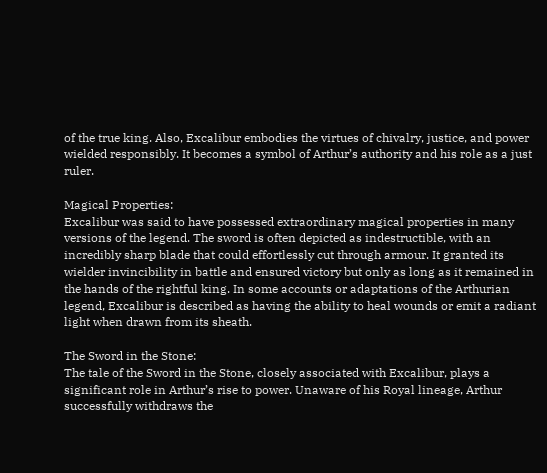of the true king. Also, Excalibur embodies the virtues of chivalry, justice, and power wielded responsibly. It becomes a symbol of Arthur’s authority and his role as a just ruler.

Magical Properties:
Excalibur was said to have possessed extraordinary magical properties in many versions of the legend. The sword is often depicted as indestructible, with an incredibly sharp blade that could effortlessly cut through armour. It granted its wielder invincibility in battle and ensured victory but only as long as it remained in the hands of the rightful king. In some accounts or adaptations of the Arthurian legend, Excalibur is described as having the ability to heal wounds or emit a radiant light when drawn from its sheath.

The Sword in the Stone:
The tale of the Sword in the Stone, closely associated with Excalibur, plays a significant role in Arthur’s rise to power. Unaware of his Royal lineage, Arthur successfully withdraws the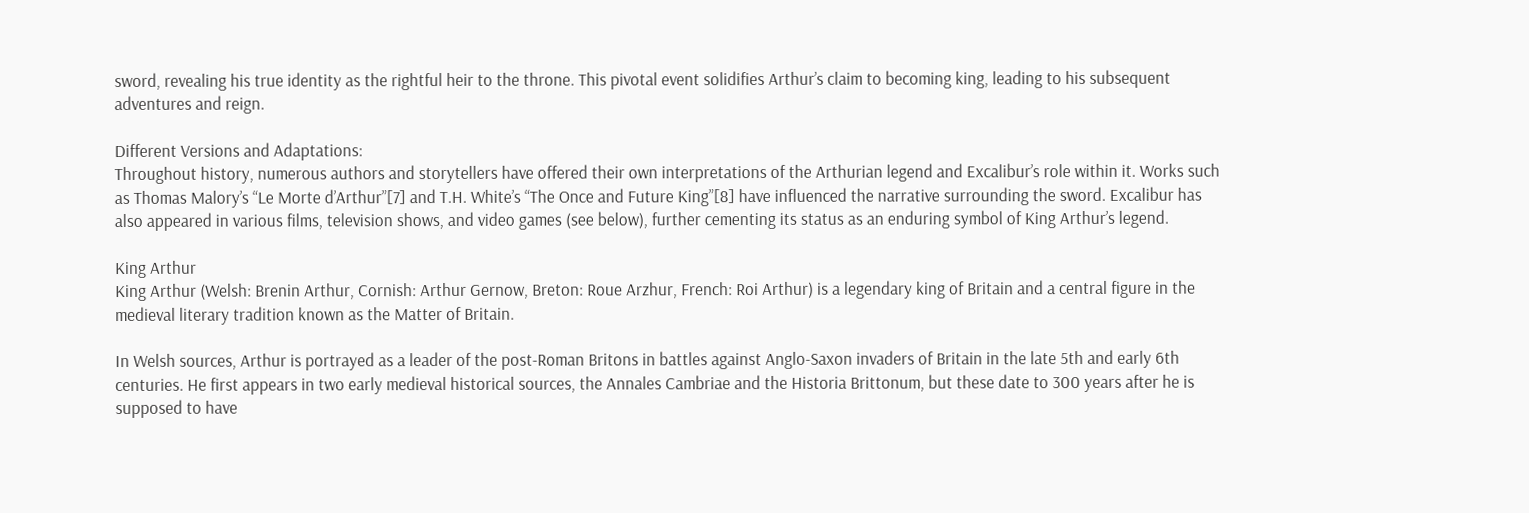sword, revealing his true identity as the rightful heir to the throne. This pivotal event solidifies Arthur’s claim to becoming king, leading to his subsequent adventures and reign.

Different Versions and Adaptations:
Throughout history, numerous authors and storytellers have offered their own interpretations of the Arthurian legend and Excalibur’s role within it. Works such as Thomas Malory’s “Le Morte d’Arthur”[7] and T.H. White’s “The Once and Future King”[8] have influenced the narrative surrounding the sword. Excalibur has also appeared in various films, television shows, and video games (see below), further cementing its status as an enduring symbol of King Arthur’s legend.

King Arthur
King Arthur (Welsh: Brenin Arthur, Cornish: Arthur Gernow, Breton: Roue Arzhur, French: Roi Arthur) is a legendary king of Britain and a central figure in the medieval literary tradition known as the Matter of Britain.

In Welsh sources, Arthur is portrayed as a leader of the post-Roman Britons in battles against Anglo-Saxon invaders of Britain in the late 5th and early 6th centuries. He first appears in two early medieval historical sources, the Annales Cambriae and the Historia Brittonum, but these date to 300 years after he is supposed to have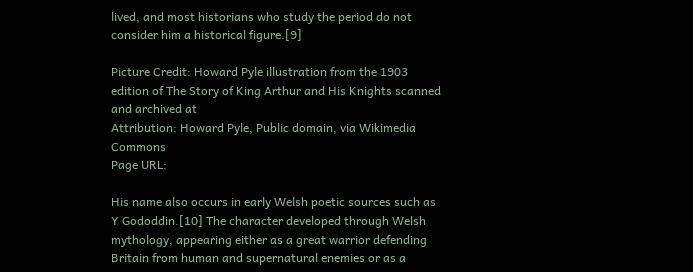lived, and most historians who study the period do not consider him a historical figure.[9]

Picture Credit: Howard Pyle illustration from the 1903 edition of The Story of King Arthur and His Knights scanned and archived at
Attribution: Howard Pyle, Public domain, via Wikimedia Commons
Page URL:

His name also occurs in early Welsh poetic sources such as Y Gododdin.[10] The character developed through Welsh mythology, appearing either as a great warrior defending Britain from human and supernatural enemies or as a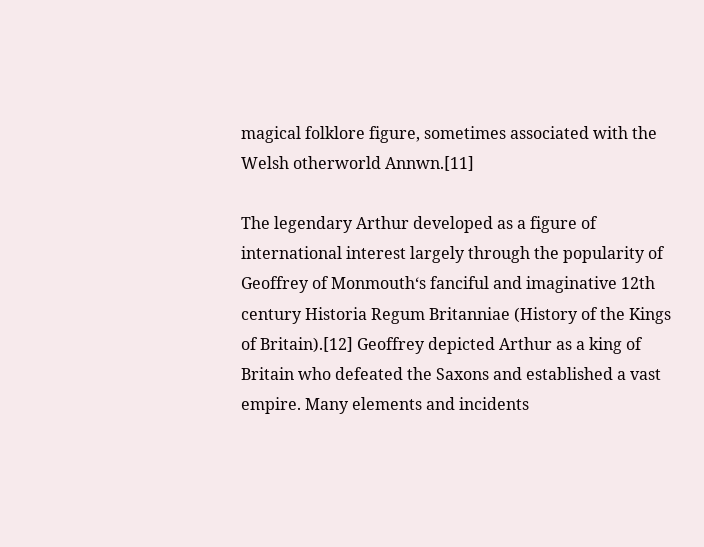magical folklore figure, sometimes associated with the Welsh otherworld Annwn.[11]

The legendary Arthur developed as a figure of international interest largely through the popularity of Geoffrey of Monmouth‘s fanciful and imaginative 12th century Historia Regum Britanniae (History of the Kings of Britain).[12] Geoffrey depicted Arthur as a king of Britain who defeated the Saxons and established a vast empire. Many elements and incidents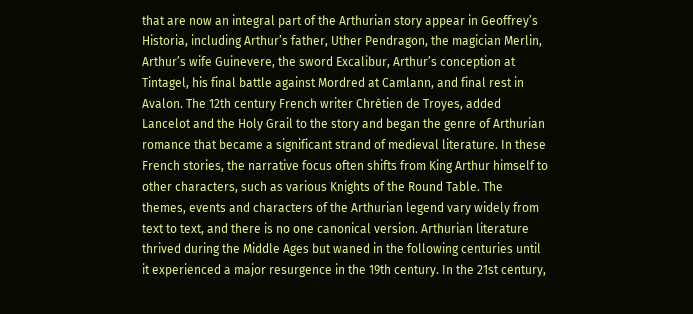that are now an integral part of the Arthurian story appear in Geoffrey’s Historia, including Arthur’s father, Uther Pendragon, the magician Merlin, Arthur’s wife Guinevere, the sword Excalibur, Arthur’s conception at Tintagel, his final battle against Mordred at Camlann, and final rest in Avalon. The 12th century French writer Chrétien de Troyes, added Lancelot and the Holy Grail to the story and began the genre of Arthurian romance that became a significant strand of medieval literature. In these French stories, the narrative focus often shifts from King Arthur himself to other characters, such as various Knights of the Round Table. The themes, events and characters of the Arthurian legend vary widely from text to text, and there is no one canonical version. Arthurian literature thrived during the Middle Ages but waned in the following centuries until it experienced a major resurgence in the 19th century. In the 21st century,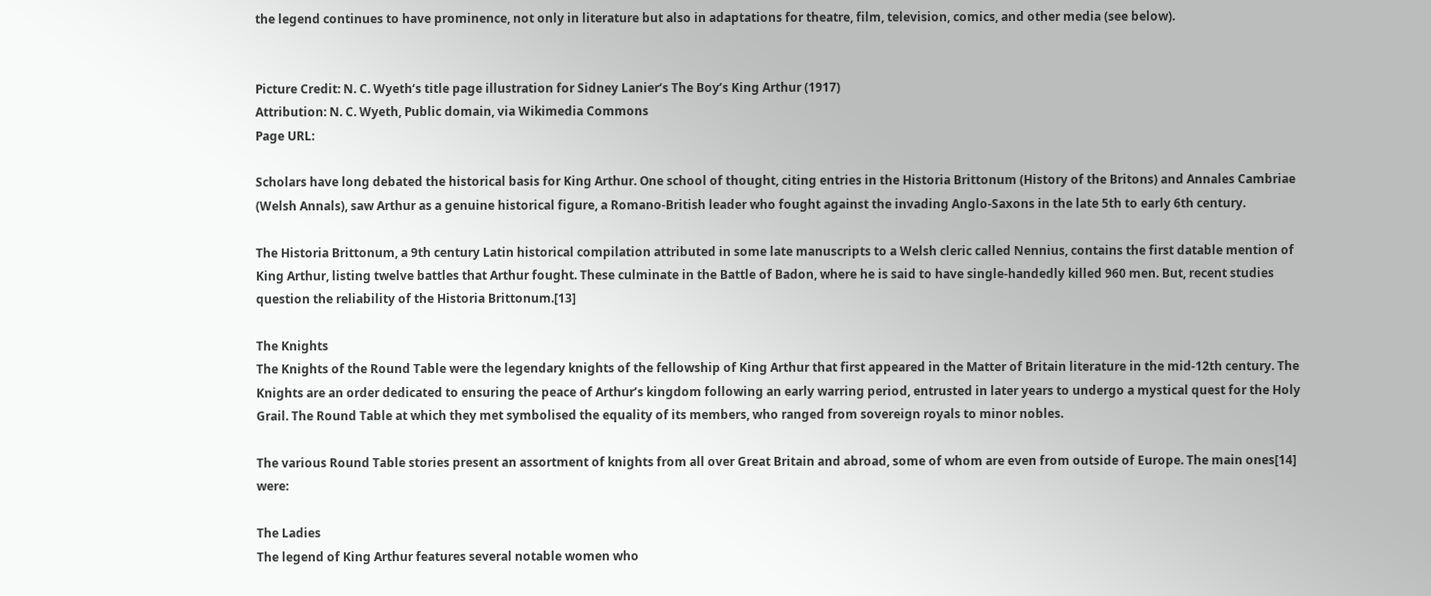the legend continues to have prominence, not only in literature but also in adaptations for theatre, film, television, comics, and other media (see below).


Picture Credit: N. C. Wyeth‘s title page illustration for Sidney Lanier‘s The Boy’s King Arthur (1917)
Attribution: N. C. Wyeth, Public domain, via Wikimedia Commons
Page URL:

Scholars have long debated the historical basis for King Arthur. One school of thought, citing entries in the Historia Brittonum (History of the Britons) and Annales Cambriae (Welsh Annals), saw Arthur as a genuine historical figure, a Romano-British leader who fought against the invading Anglo-Saxons in the late 5th to early 6th century.

The Historia Brittonum, a 9th century Latin historical compilation attributed in some late manuscripts to a Welsh cleric called Nennius, contains the first datable mention of King Arthur, listing twelve battles that Arthur fought. These culminate in the Battle of Badon, where he is said to have single-handedly killed 960 men. But, recent studies question the reliability of the Historia Brittonum.[13]

The Knights
The Knights of the Round Table were the legendary knights of the fellowship of King Arthur that first appeared in the Matter of Britain literature in the mid-12th century. The Knights are an order dedicated to ensuring the peace of Arthur’s kingdom following an early warring period, entrusted in later years to undergo a mystical quest for the Holy Grail. The Round Table at which they met symbolised the equality of its members, who ranged from sovereign royals to minor nobles.

The various Round Table stories present an assortment of knights from all over Great Britain and abroad, some of whom are even from outside of Europe. The main ones[14] were:

The Ladies
The legend of King Arthur features several notable women who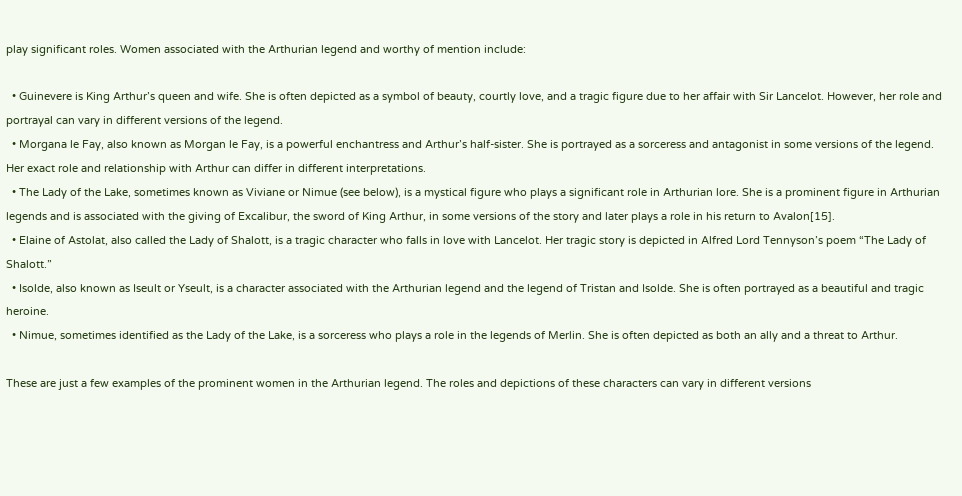play significant roles. Women associated with the Arthurian legend and worthy of mention include:

  • Guinevere is King Arthur’s queen and wife. She is often depicted as a symbol of beauty, courtly love, and a tragic figure due to her affair with Sir Lancelot. However, her role and portrayal can vary in different versions of the legend.
  • Morgana le Fay, also known as Morgan le Fay, is a powerful enchantress and Arthur’s half-sister. She is portrayed as a sorceress and antagonist in some versions of the legend. Her exact role and relationship with Arthur can differ in different interpretations.
  • The Lady of the Lake, sometimes known as Viviane or Nimue (see below), is a mystical figure who plays a significant role in Arthurian lore. She is a prominent figure in Arthurian legends and is associated with the giving of Excalibur, the sword of King Arthur, in some versions of the story and later plays a role in his return to Avalon[15].
  • Elaine of Astolat, also called the Lady of Shalott, is a tragic character who falls in love with Lancelot. Her tragic story is depicted in Alfred Lord Tennyson’s poem “The Lady of Shalott.”
  • Isolde, also known as Iseult or Yseult, is a character associated with the Arthurian legend and the legend of Tristan and Isolde. She is often portrayed as a beautiful and tragic heroine.
  • Nimue, sometimes identified as the Lady of the Lake, is a sorceress who plays a role in the legends of Merlin. She is often depicted as both an ally and a threat to Arthur.

These are just a few examples of the prominent women in the Arthurian legend. The roles and depictions of these characters can vary in different versions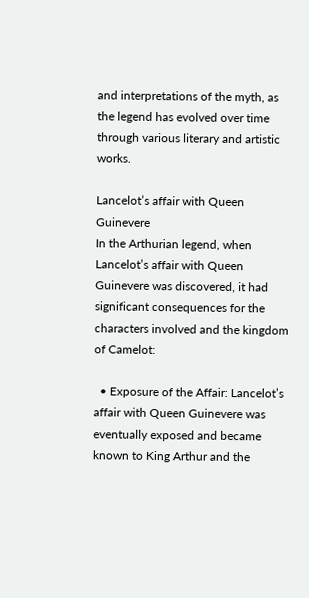and interpretations of the myth, as the legend has evolved over time through various literary and artistic works.

Lancelot’s affair with Queen Guinevere
In the Arthurian legend, when Lancelot’s affair with Queen Guinevere was discovered, it had significant consequences for the characters involved and the kingdom of Camelot:

  • Exposure of the Affair: Lancelot’s affair with Queen Guinevere was eventually exposed and became known to King Arthur and the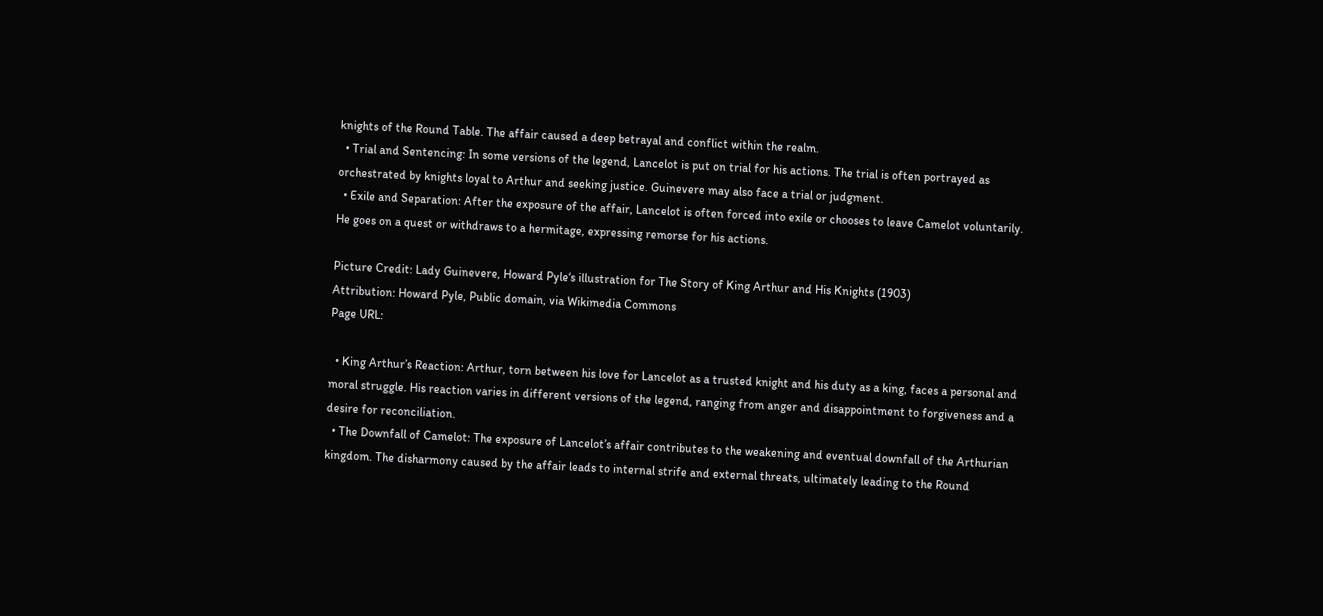knights of the Round Table. The affair caused a deep betrayal and conflict within the realm.
  • Trial and Sentencing: In some versions of the legend, Lancelot is put on trial for his actions. The trial is often portrayed as orchestrated by knights loyal to Arthur and seeking justice. Guinevere may also face a trial or judgment.
  • Exile and Separation: After the exposure of the affair, Lancelot is often forced into exile or chooses to leave Camelot voluntarily. He goes on a quest or withdraws to a hermitage, expressing remorse for his actions.

Picture Credit: Lady Guinevere, Howard Pyle‘s illustration for The Story of King Arthur and His Knights (1903)
Attribution: Howard Pyle, Public domain, via Wikimedia Commons
Page URL:

  • King Arthur’s Reaction: Arthur, torn between his love for Lancelot as a trusted knight and his duty as a king, faces a personal and moral struggle. His reaction varies in different versions of the legend, ranging from anger and disappointment to forgiveness and a desire for reconciliation.
  • The Downfall of Camelot: The exposure of Lancelot’s affair contributes to the weakening and eventual downfall of the Arthurian kingdom. The disharmony caused by the affair leads to internal strife and external threats, ultimately leading to the Round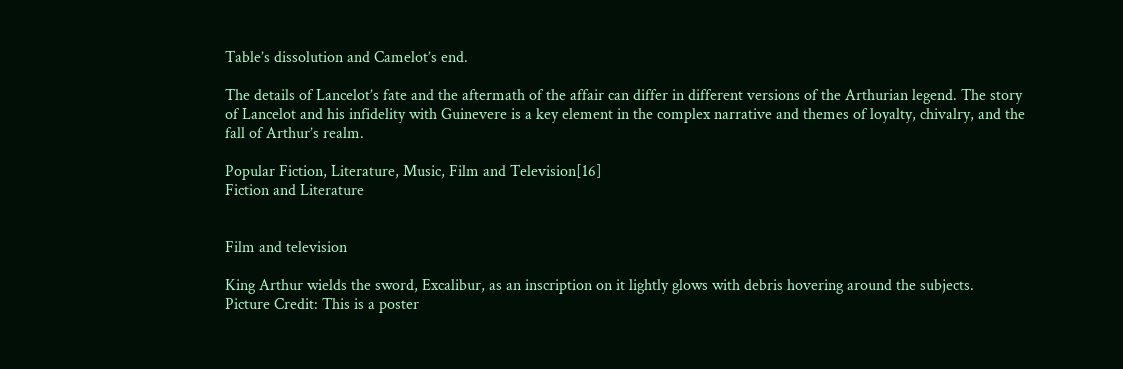Table’s dissolution and Camelot’s end.

The details of Lancelot’s fate and the aftermath of the affair can differ in different versions of the Arthurian legend. The story of Lancelot and his infidelity with Guinevere is a key element in the complex narrative and themes of loyalty, chivalry, and the fall of Arthur’s realm.

Popular Fiction, Literature, Music, Film and Television[16]
Fiction and Literature


Film and television

King Arthur wields the sword, Excalibur, as an inscription on it lightly glows with debris hovering around the subjects.
Picture Credit: This is a poster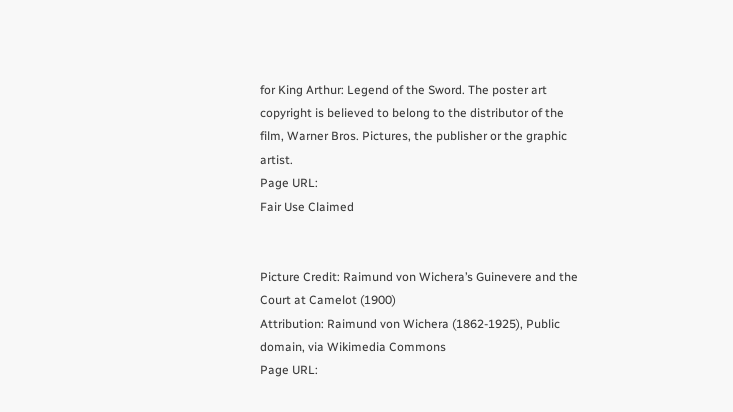for King Arthur: Legend of the Sword. The poster art copyright is believed to belong to the distributor of the film, Warner Bros. Pictures, the publisher or the graphic artist.
Page URL:
Fair Use Claimed


Picture Credit: Raimund von Wichera’s Guinevere and the Court at Camelot (1900)
Attribution: Raimund von Wichera (1862-1925), Public domain, via Wikimedia Commons
Page URL: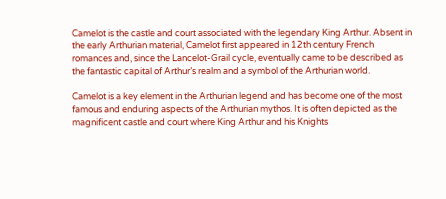Camelot is the castle and court associated with the legendary King Arthur. Absent in the early Arthurian material, Camelot first appeared in 12th century French romances and, since the Lancelot-Grail cycle, eventually came to be described as the fantastic capital of Arthur’s realm and a symbol of the Arthurian world.

Camelot is a key element in the Arthurian legend and has become one of the most famous and enduring aspects of the Arthurian mythos. It is often depicted as the magnificent castle and court where King Arthur and his Knights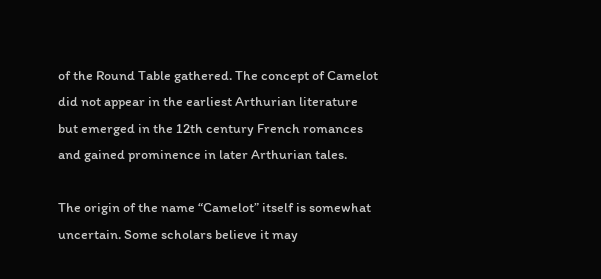of the Round Table gathered. The concept of Camelot did not appear in the earliest Arthurian literature but emerged in the 12th century French romances and gained prominence in later Arthurian tales.

The origin of the name “Camelot” itself is somewhat uncertain. Some scholars believe it may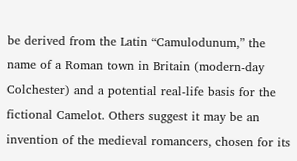be derived from the Latin “Camulodunum,” the name of a Roman town in Britain (modern-day Colchester) and a potential real-life basis for the fictional Camelot. Others suggest it may be an invention of the medieval romancers, chosen for its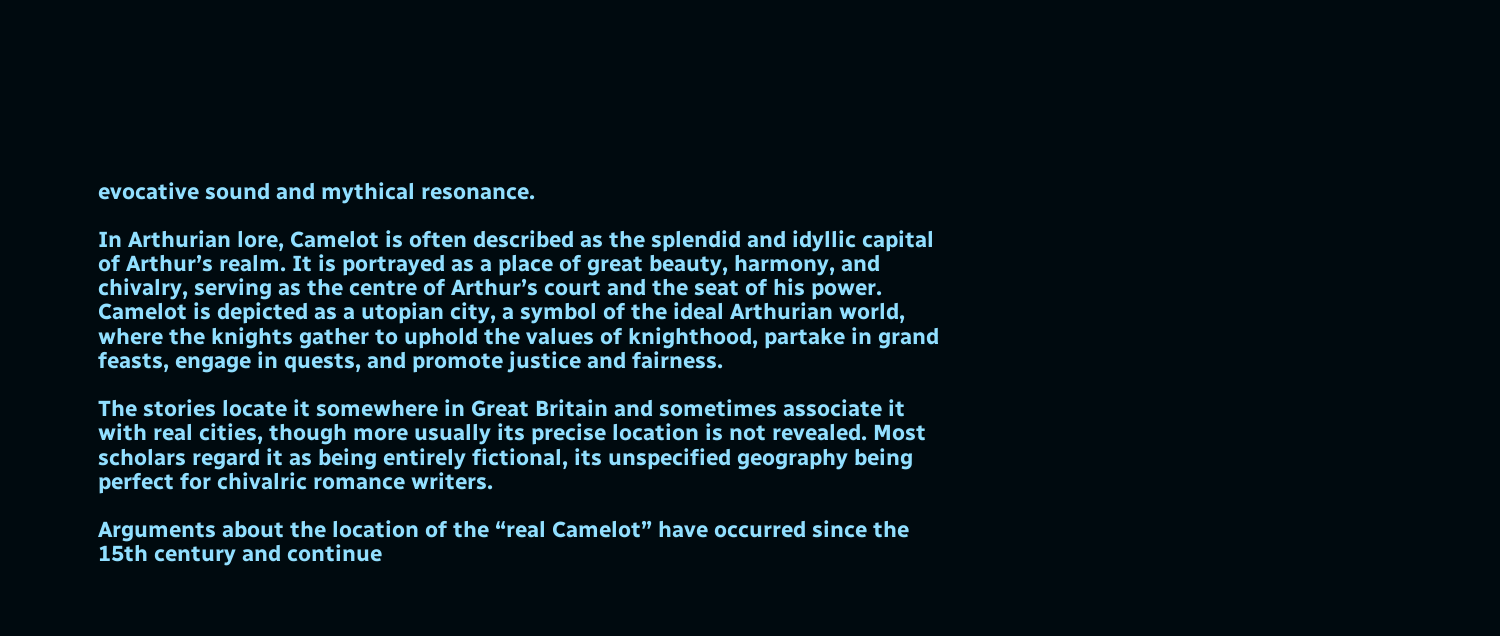evocative sound and mythical resonance.

In Arthurian lore, Camelot is often described as the splendid and idyllic capital of Arthur’s realm. It is portrayed as a place of great beauty, harmony, and chivalry, serving as the centre of Arthur’s court and the seat of his power. Camelot is depicted as a utopian city, a symbol of the ideal Arthurian world, where the knights gather to uphold the values of knighthood, partake in grand feasts, engage in quests, and promote justice and fairness.

The stories locate it somewhere in Great Britain and sometimes associate it with real cities, though more usually its precise location is not revealed. Most scholars regard it as being entirely fictional, its unspecified geography being perfect for chivalric romance writers.

Arguments about the location of the “real Camelot” have occurred since the 15th century and continue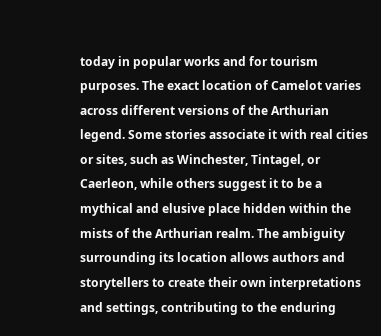today in popular works and for tourism purposes. The exact location of Camelot varies across different versions of the Arthurian legend. Some stories associate it with real cities or sites, such as Winchester, Tintagel, or Caerleon, while others suggest it to be a mythical and elusive place hidden within the mists of the Arthurian realm. The ambiguity surrounding its location allows authors and storytellers to create their own interpretations and settings, contributing to the enduring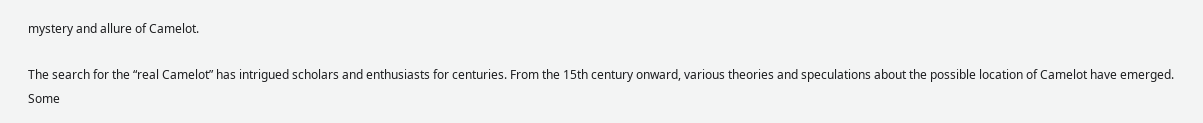mystery and allure of Camelot.

The search for the “real Camelot” has intrigued scholars and enthusiasts for centuries. From the 15th century onward, various theories and speculations about the possible location of Camelot have emerged. Some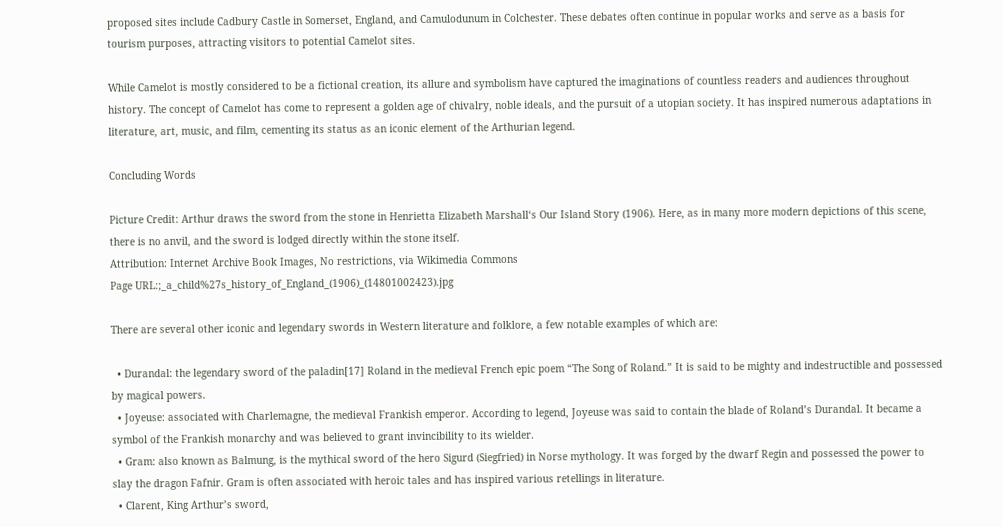proposed sites include Cadbury Castle in Somerset, England, and Camulodunum in Colchester. These debates often continue in popular works and serve as a basis for tourism purposes, attracting visitors to potential Camelot sites.

While Camelot is mostly considered to be a fictional creation, its allure and symbolism have captured the imaginations of countless readers and audiences throughout history. The concept of Camelot has come to represent a golden age of chivalry, noble ideals, and the pursuit of a utopian society. It has inspired numerous adaptations in literature, art, music, and film, cementing its status as an iconic element of the Arthurian legend.

Concluding Words

Picture Credit: Arthur draws the sword from the stone in Henrietta Elizabeth Marshall‘s Our Island Story (1906). Here, as in many more modern depictions of this scene, there is no anvil, and the sword is lodged directly within the stone itself.
Attribution: Internet Archive Book Images, No restrictions, via Wikimedia Commons
Page URL:;_a_child%27s_history_of_England_(1906)_(14801002423).jpg

There are several other iconic and legendary swords in Western literature and folklore, a few notable examples of which are:

  • Durandal: the legendary sword of the paladin[17] Roland in the medieval French epic poem “The Song of Roland.” It is said to be mighty and indestructible and possessed by magical powers.
  • Joyeuse: associated with Charlemagne, the medieval Frankish emperor. According to legend, Joyeuse was said to contain the blade of Roland’s Durandal. It became a symbol of the Frankish monarchy and was believed to grant invincibility to its wielder.
  • Gram: also known as Balmung, is the mythical sword of the hero Sigurd (Siegfried) in Norse mythology. It was forged by the dwarf Regin and possessed the power to slay the dragon Fafnir. Gram is often associated with heroic tales and has inspired various retellings in literature.
  • Clarent, King Arthur’s sword,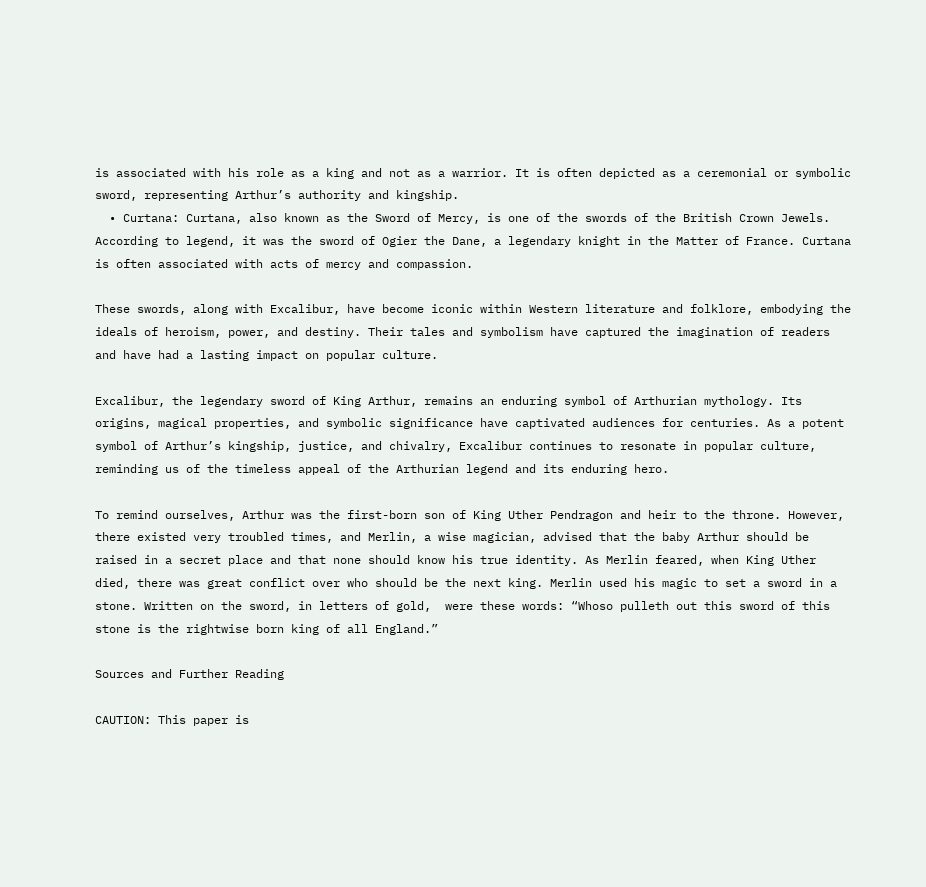is associated with his role as a king and not as a warrior. It is often depicted as a ceremonial or symbolic sword, representing Arthur’s authority and kingship.
  • Curtana: Curtana, also known as the Sword of Mercy, is one of the swords of the British Crown Jewels. According to legend, it was the sword of Ogier the Dane, a legendary knight in the Matter of France. Curtana is often associated with acts of mercy and compassion.

These swords, along with Excalibur, have become iconic within Western literature and folklore, embodying the ideals of heroism, power, and destiny. Their tales and symbolism have captured the imagination of readers and have had a lasting impact on popular culture.

Excalibur, the legendary sword of King Arthur, remains an enduring symbol of Arthurian mythology. Its origins, magical properties, and symbolic significance have captivated audiences for centuries. As a potent symbol of Arthur’s kingship, justice, and chivalry, Excalibur continues to resonate in popular culture, reminding us of the timeless appeal of the Arthurian legend and its enduring hero.

To remind ourselves, Arthur was the first-born son of King Uther Pendragon and heir to the throne. However, there existed very troubled times, and Merlin, a wise magician, advised that the baby Arthur should be raised in a secret place and that none should know his true identity. As Merlin feared, when King Uther died, there was great conflict over who should be the next king. Merlin used his magic to set a sword in a stone. Written on the sword, in letters of gold,  were these words: “Whoso pulleth out this sword of this stone is the rightwise born king of all England.”

Sources and Further Reading

CAUTION: This paper is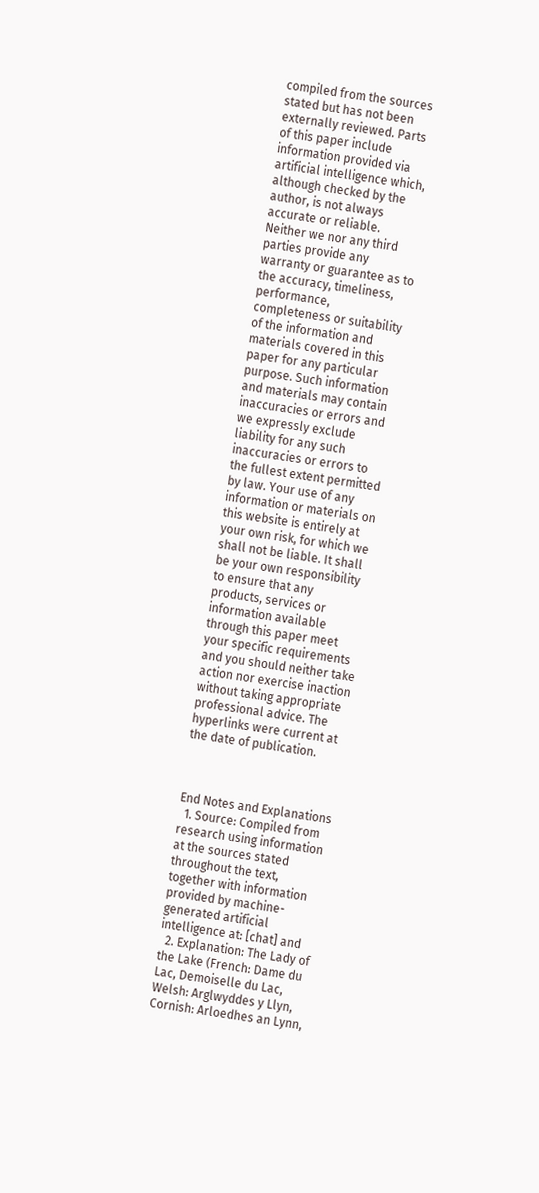compiled from the sources stated but has not been externally reviewed. Parts of this paper include information provided via artificial intelligence which, although checked by the author, is not always accurate or reliable. Neither we nor any third parties provide any warranty or guarantee as to the accuracy, timeliness, performance, completeness or suitability of the information and materials covered in this paper for any particular purpose. Such information and materials may contain inaccuracies or errors and we expressly exclude liability for any such inaccuracies or errors to the fullest extent permitted by law. Your use of any information or materials on this website is entirely at your own risk, for which we shall not be liable. It shall be your own responsibility to ensure that any products, services or information available through this paper meet your specific requirements and you should neither take action nor exercise inaction without taking appropriate professional advice. The hyperlinks were current at the date of publication.



End Notes and Explanations
  1. Source: Compiled from research using information at the sources stated throughout the text, together with information provided by machine-generated artificial intelligence at: [chat] and
  2. Explanation: The Lady of the Lake (French: Dame du Lac, Demoiselle du Lac, Welsh: Arglwyddes y Llyn, Cornish: Arloedhes an Lynn,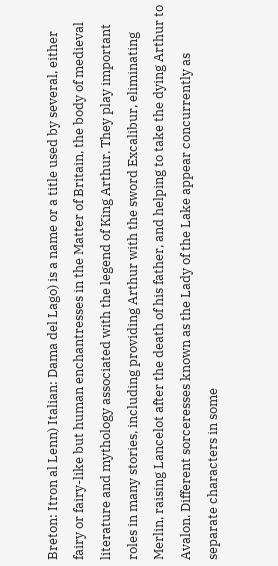Breton: Itron al Lenn) Italian: Dama del Lago) is a name or a title used by several, either fairy or fairy-like but human enchantresses in the Matter of Britain, the body of medieval literature and mythology associated with the legend of King Arthur. They play important roles in many stories, including providing Arthur with the sword Excalibur, eliminating Merlin, raising Lancelot after the death of his father, and helping to take the dying Arthur to Avalon. Different sorceresses known as the Lady of the Lake appear concurrently as separate characters in some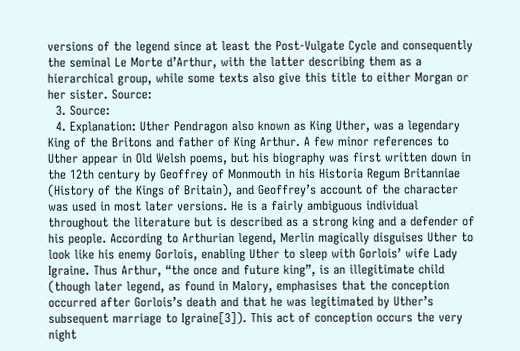versions of the legend since at least the Post-Vulgate Cycle and consequently the seminal Le Morte d’Arthur, with the latter describing them as a hierarchical group, while some texts also give this title to either Morgan or her sister. Source:
  3. Source:
  4. Explanation: Uther Pendragon also known as King Uther, was a legendary King of the Britons and father of King Arthur. A few minor references to Uther appear in Old Welsh poems, but his biography was first written down in the 12th century by Geoffrey of Monmouth in his Historia Regum Britanniae (History of the Kings of Britain), and Geoffrey’s account of the character was used in most later versions. He is a fairly ambiguous individual throughout the literature but is described as a strong king and a defender of his people. According to Arthurian legend, Merlin magically disguises Uther to look like his enemy Gorlois, enabling Uther to sleep with Gorlois’ wife Lady Igraine. Thus Arthur, “the once and future king”, is an illegitimate child (though later legend, as found in Malory, emphasises that the conception occurred after Gorlois’s death and that he was legitimated by Uther’s subsequent marriage to Igraine[3]). This act of conception occurs the very night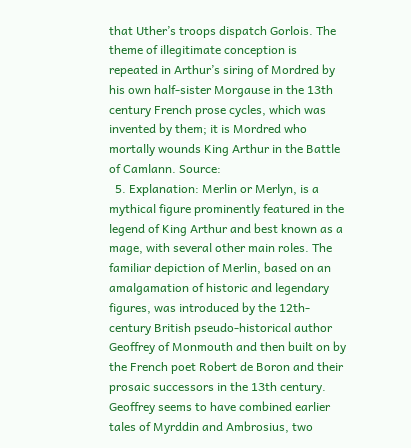that Uther’s troops dispatch Gorlois. The theme of illegitimate conception is repeated in Arthur’s siring of Mordred by his own half-sister Morgause in the 13th century French prose cycles, which was invented by them; it is Mordred who mortally wounds King Arthur in the Battle of Camlann. Source:
  5. Explanation: Merlin or Merlyn, is a mythical figure prominently featured in the legend of King Arthur and best known as a mage, with several other main roles. The familiar depiction of Merlin, based on an amalgamation of historic and legendary figures, was introduced by the 12th-century British pseudo-historical author Geoffrey of Monmouth and then built on by the French poet Robert de Boron and their prosaic successors in the 13th century. Geoffrey seems to have combined earlier tales of Myrddin and Ambrosius, two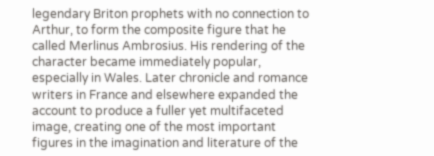legendary Briton prophets with no connection to Arthur, to form the composite figure that he called Merlinus Ambrosius. His rendering of the character became immediately popular, especially in Wales. Later chronicle and romance writers in France and elsewhere expanded the account to produce a fuller yet multifaceted image, creating one of the most important figures in the imagination and literature of the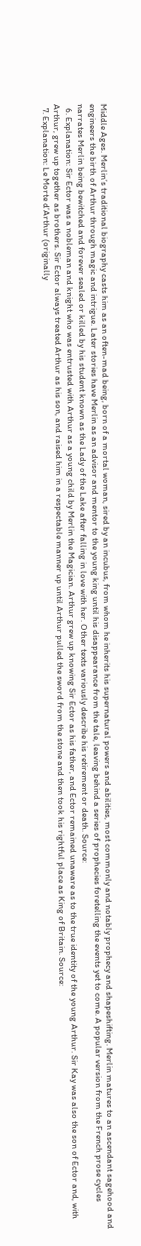Middle Ages. Merlin’s traditional biography casts him as an often-mad being, born of a mortal woman, sired by an incubus, from whom he inherits his supernatural powers and abilities, most commonly and notably prophecy and shapeshifting. Merlin matures to an ascendant sagehood and engineers the birth of Arthur through magic and intrigue. Later stories have Merlin as an advisor and mentor to the young king until his disappearance from the tale, leaving behind a series of prophecies foretelling the events yet to come. A popular version from the French prose cycles narrates Merlin being bewitched and forever sealed or killed by his student known as the Lady of the Lake after falling in love with her. Other texts variously describe his retirement or death. Source:
  6. Explanation: Sir Ector was a nobleman and knight who was entrusted with Arthur as a young child by Merlin the Magician. Arthur grew up knowing Sir Ector as his father, and Ector remained unaware as to the true identity of the young Arthur. Sir Kay was also the son of Ector and, with Arthur, grew up together as brothers. Sir Ector always treated Arthur as his son, and raised him in a respectable manner up until Arthur pulled the sword from the stone and then took his rightful place as King of Britain. Source:
  7. Explanation: Le Morte d’Arthur (originally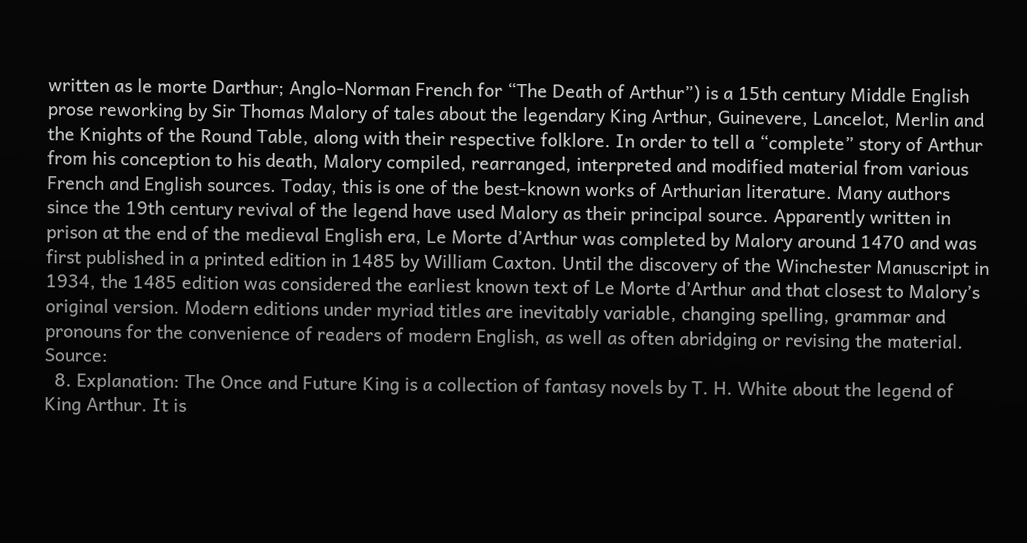written as le morte Darthur; Anglo-Norman French for “The Death of Arthur”) is a 15th century Middle English prose reworking by Sir Thomas Malory of tales about the legendary King Arthur, Guinevere, Lancelot, Merlin and the Knights of the Round Table, along with their respective folklore. In order to tell a “complete” story of Arthur from his conception to his death, Malory compiled, rearranged, interpreted and modified material from various French and English sources. Today, this is one of the best-known works of Arthurian literature. Many authors since the 19th century revival of the legend have used Malory as their principal source. Apparently written in prison at the end of the medieval English era, Le Morte d’Arthur was completed by Malory around 1470 and was first published in a printed edition in 1485 by William Caxton. Until the discovery of the Winchester Manuscript in 1934, the 1485 edition was considered the earliest known text of Le Morte d’Arthur and that closest to Malory’s original version. Modern editions under myriad titles are inevitably variable, changing spelling, grammar and pronouns for the convenience of readers of modern English, as well as often abridging or revising the material. Source:
  8. Explanation: The Once and Future King is a collection of fantasy novels by T. H. White about the legend of King Arthur. It is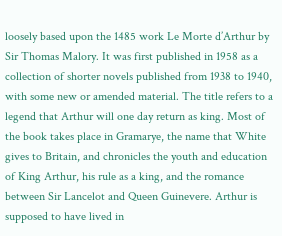loosely based upon the 1485 work Le Morte d’Arthur by Sir Thomas Malory. It was first published in 1958 as a collection of shorter novels published from 1938 to 1940, with some new or amended material. The title refers to a legend that Arthur will one day return as king. Most of the book takes place in Gramarye, the name that White gives to Britain, and chronicles the youth and education of King Arthur, his rule as a king, and the romance between Sir Lancelot and Queen Guinevere. Arthur is supposed to have lived in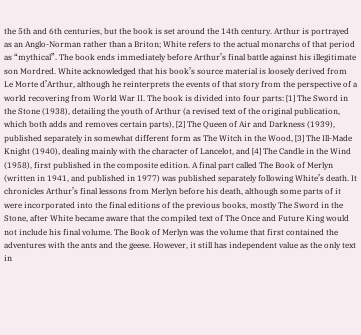the 5th and 6th centuries, but the book is set around the 14th century. Arthur is portrayed as an Anglo-Norman rather than a Briton; White refers to the actual monarchs of that period as “mythical”. The book ends immediately before Arthur’s final battle against his illegitimate son Mordred. White acknowledged that his book’s source material is loosely derived from Le Morte d’Arthur, although he reinterprets the events of that story from the perspective of a world recovering from World War II. The book is divided into four parts: [1] The Sword in the Stone (1938), detailing the youth of Arthur (a revised text of the original publication, which both adds and removes certain parts), [2] The Queen of Air and Darkness (1939), published separately in somewhat different form as The Witch in the Wood, [3] The Ill-Made Knight (1940), dealing mainly with the character of Lancelot, and [4] The Candle in the Wind (1958), first published in the composite edition. A final part called The Book of Merlyn (written in 1941, and published in 1977) was published separately following White’s death. It chronicles Arthur’s final lessons from Merlyn before his death, although some parts of it were incorporated into the final editions of the previous books, mostly The Sword in the Stone, after White became aware that the compiled text of The Once and Future King would not include his final volume. The Book of Merlyn was the volume that first contained the adventures with the ants and the geese. However, it still has independent value as the only text in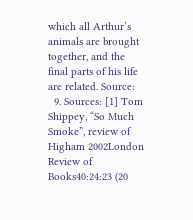which all Arthur’s animals are brought together, and the final parts of his life are related. Source:
  9. Sources: [1] Tom Shippey, “So Much Smoke”, review of Higham 2002London Review of Books40:24:23 (20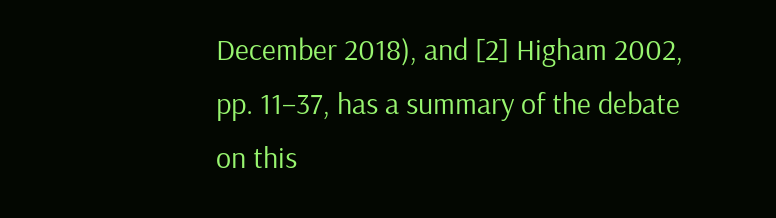December 2018), and [2] Higham 2002, pp. 11–37, has a summary of the debate on this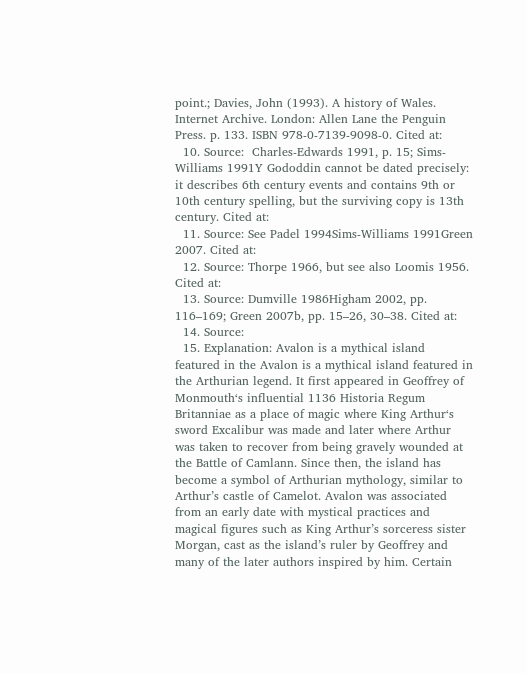point.; Davies, John (1993). A history of Wales. Internet Archive. London: Allen Lane the Penguin Press. p. 133. ISBN 978-0-7139-9098-0. Cited at:
  10. Source:  Charles-Edwards 1991, p. 15; Sims-Williams 1991Y Gododdin cannot be dated precisely: it describes 6th century events and contains 9th or 10th century spelling, but the surviving copy is 13th century. Cited at:
  11. Source: See Padel 1994Sims-Williams 1991Green 2007. Cited at:
  12. Source: Thorpe 1966, but see also Loomis 1956. Cited at:
  13. Source: Dumville 1986Higham 2002, pp. 116–169; Green 2007b, pp. 15–26, 30–38. Cited at:
  14. Source:
  15. Explanation: Avalon is a mythical island featured in the Avalon is a mythical island featured in the Arthurian legend. It first appeared in Geoffrey of Monmouth‘s influential 1136 Historia Regum Britanniae as a place of magic where King Arthur‘s sword Excalibur was made and later where Arthur was taken to recover from being gravely wounded at the Battle of Camlann. Since then, the island has become a symbol of Arthurian mythology, similar to Arthur’s castle of Camelot. Avalon was associated from an early date with mystical practices and magical figures such as King Arthur’s sorceress sister Morgan, cast as the island’s ruler by Geoffrey and many of the later authors inspired by him. Certain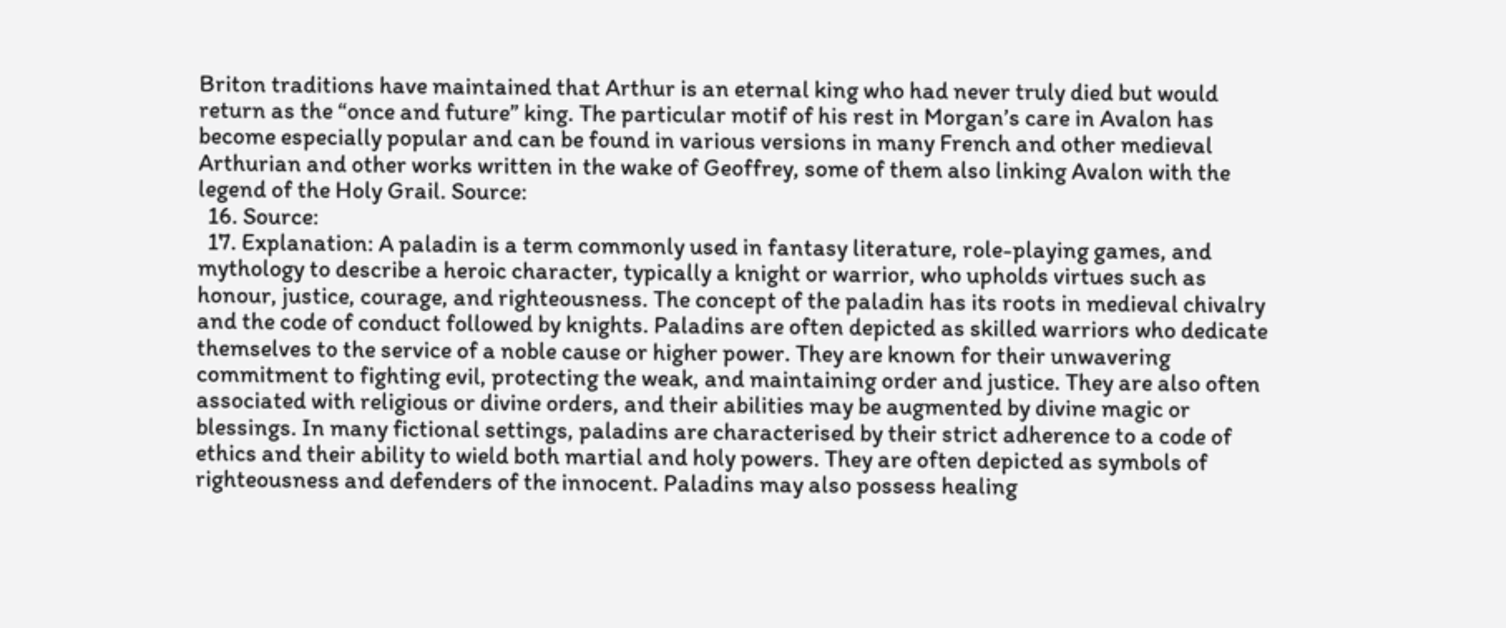Briton traditions have maintained that Arthur is an eternal king who had never truly died but would return as the “once and future” king. The particular motif of his rest in Morgan’s care in Avalon has become especially popular and can be found in various versions in many French and other medieval Arthurian and other works written in the wake of Geoffrey, some of them also linking Avalon with the legend of the Holy Grail. Source:
  16. Source:
  17. Explanation: A paladin is a term commonly used in fantasy literature, role-playing games, and mythology to describe a heroic character, typically a knight or warrior, who upholds virtues such as honour, justice, courage, and righteousness. The concept of the paladin has its roots in medieval chivalry and the code of conduct followed by knights. Paladins are often depicted as skilled warriors who dedicate themselves to the service of a noble cause or higher power. They are known for their unwavering commitment to fighting evil, protecting the weak, and maintaining order and justice. They are also often associated with religious or divine orders, and their abilities may be augmented by divine magic or blessings. In many fictional settings, paladins are characterised by their strict adherence to a code of ethics and their ability to wield both martial and holy powers. They are often depicted as symbols of righteousness and defenders of the innocent. Paladins may also possess healing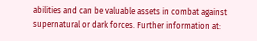abilities and can be valuable assets in combat against supernatural or dark forces. Further information at: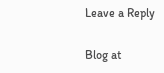Leave a Reply

Blog at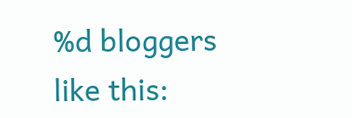%d bloggers like this: